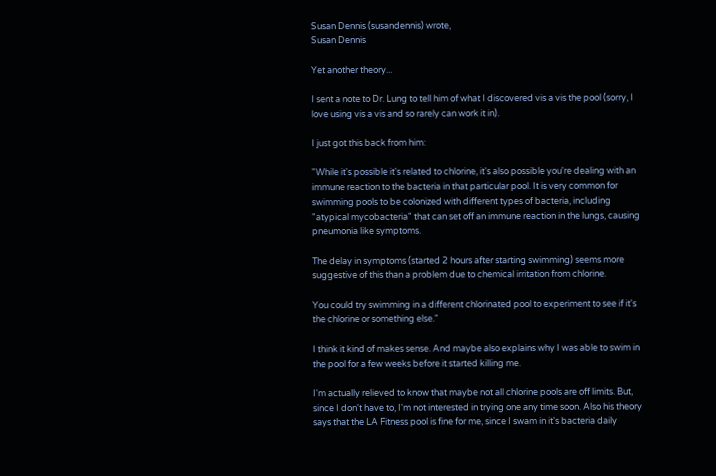Susan Dennis (susandennis) wrote,
Susan Dennis

Yet another theory...

I sent a note to Dr. Lung to tell him of what I discovered vis a vis the pool (sorry, I love using vis a vis and so rarely can work it in).

I just got this back from him:

"While it's possible it's related to chlorine, it's also possible you're dealing with an immune reaction to the bacteria in that particular pool. It is very common for swimming pools to be colonized with different types of bacteria, including "atypical mycobacteria" that can set off an immune reaction in the lungs, causing pneumonia like symptoms.

The delay in symptoms (started 2 hours after starting swimming) seems more suggestive of this than a problem due to chemical irritation from chlorine.

You could try swimming in a different chlorinated pool to experiment to see if it's the chlorine or something else."

I think it kind of makes sense. And maybe also explains why I was able to swim in the pool for a few weeks before it started killing me.

I'm actually relieved to know that maybe not all chlorine pools are off limits. But, since I don't have to, I'm not interested in trying one any time soon. Also his theory says that the LA Fitness pool is fine for me, since I swam in it's bacteria daily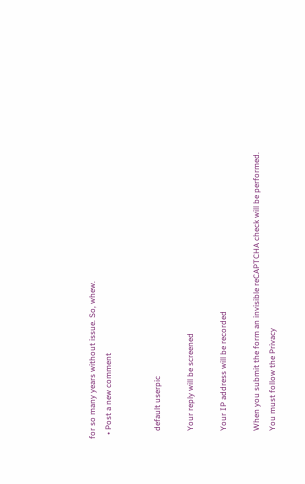for so many years without issue. So, whew.
  • Post a new comment


    default userpic

    Your reply will be screened

    Your IP address will be recorded

    When you submit the form an invisible reCAPTCHA check will be performed.
    You must follow the Privacy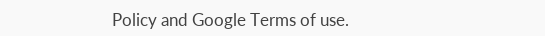Policy and Google Terms of use.